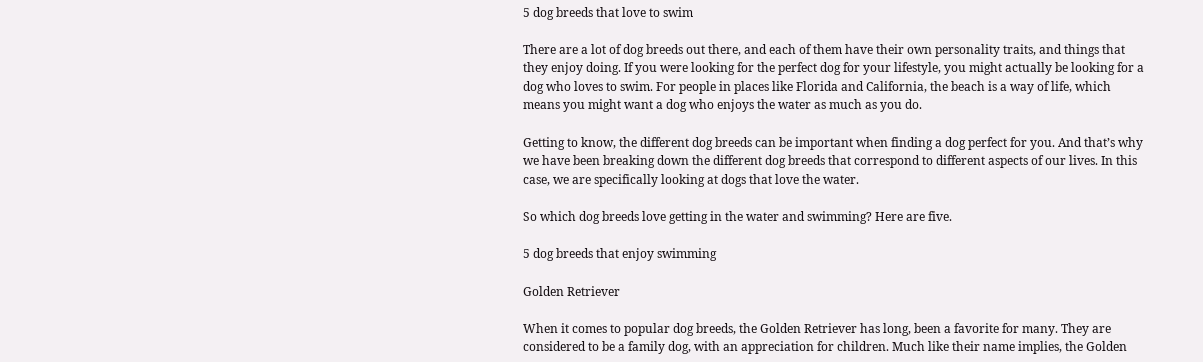5 dog breeds that love to swim

There are a lot of dog breeds out there, and each of them have their own personality traits, and things that they enjoy doing. If you were looking for the perfect dog for your lifestyle, you might actually be looking for a dog who loves to swim. For people in places like Florida and California, the beach is a way of life, which means you might want a dog who enjoys the water as much as you do.

Getting to know, the different dog breeds can be important when finding a dog perfect for you. And that’s why we have been breaking down the different dog breeds that correspond to different aspects of our lives. In this case, we are specifically looking at dogs that love the water.

So which dog breeds love getting in the water and swimming? Here are five.

5 dog breeds that enjoy swimming

Golden Retriever

When it comes to popular dog breeds, the Golden Retriever has long, been a favorite for many. They are considered to be a family dog, with an appreciation for children. Much like their name implies, the Golden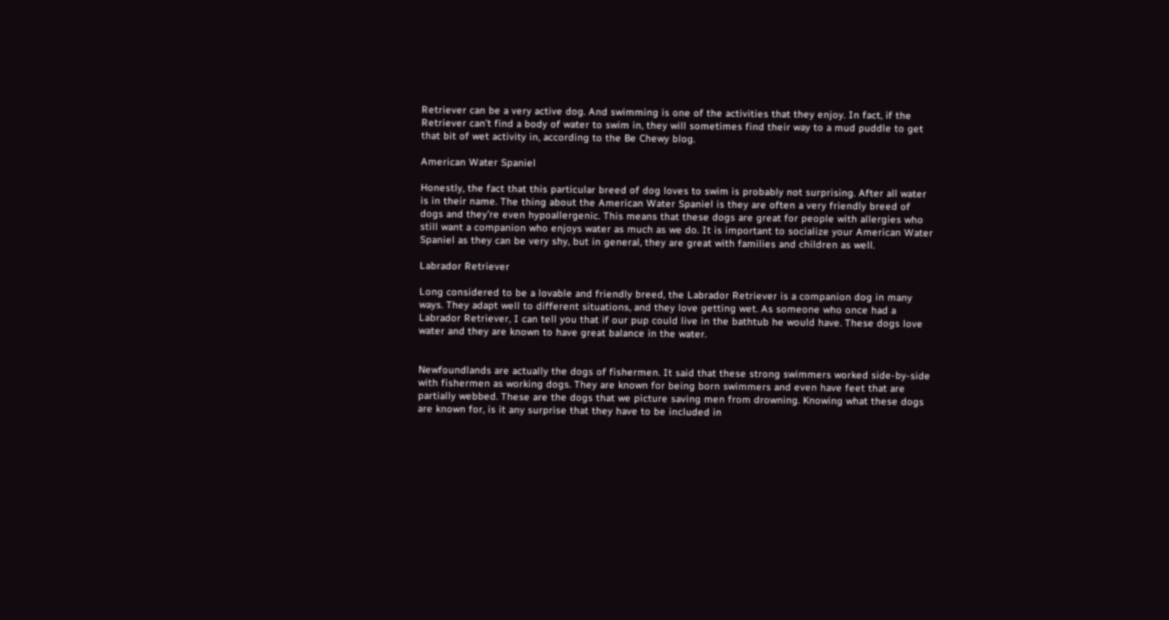Retriever can be a very active dog. And swimming is one of the activities that they enjoy. In fact, if the Retriever can’t find a body of water to swim in, they will sometimes find their way to a mud puddle to get that bit of wet activity in, according to the Be Chewy blog.

American Water Spaniel

Honestly, the fact that this particular breed of dog loves to swim is probably not surprising. After all water is in their name. The thing about the American Water Spaniel is they are often a very friendly breed of dogs and they’re even hypoallergenic. This means that these dogs are great for people with allergies who still want a companion who enjoys water as much as we do. It is important to socialize your American Water Spaniel as they can be very shy, but in general, they are great with families and children as well.

Labrador Retriever

Long considered to be a lovable and friendly breed, the Labrador Retriever is a companion dog in many ways. They adapt well to different situations, and they love getting wet. As someone who once had a Labrador Retriever, I can tell you that if our pup could live in the bathtub he would have. These dogs love water and they are known to have great balance in the water.


Newfoundlands are actually the dogs of fishermen. It said that these strong swimmers worked side-by-side with fishermen as working dogs. They are known for being born swimmers and even have feet that are partially webbed. These are the dogs that we picture saving men from drowning. Knowing what these dogs are known for, is it any surprise that they have to be included in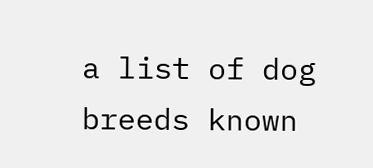a list of dog breeds known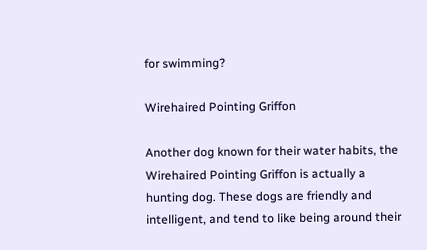for swimming?

Wirehaired Pointing Griffon

Another dog known for their water habits, the Wirehaired Pointing Griffon is actually a hunting dog. These dogs are friendly and intelligent, and tend to like being around their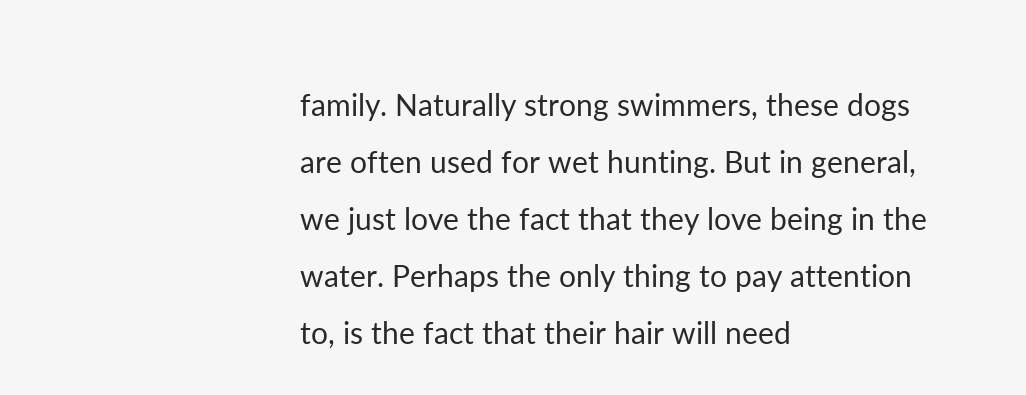family. Naturally strong swimmers, these dogs are often used for wet hunting. But in general, we just love the fact that they love being in the water. Perhaps the only thing to pay attention to, is the fact that their hair will need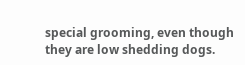special grooming, even though they are low shedding dogs.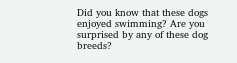Did you know that these dogs enjoyed swimming? Are you surprised by any of these dog breeds?